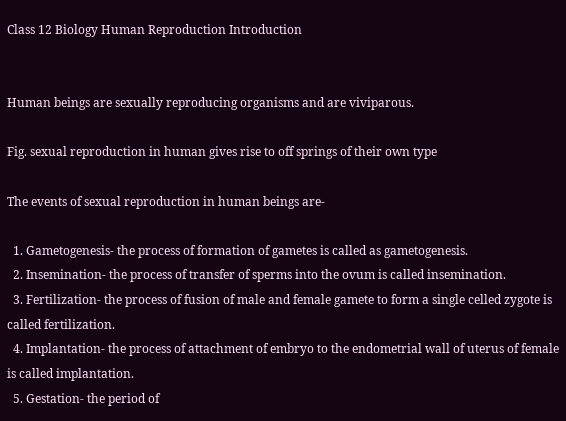Class 12 Biology Human Reproduction Introduction


Human beings are sexually reproducing organisms and are viviparous.

Fig. sexual reproduction in human gives rise to off springs of their own type

The events of sexual reproduction in human beings are-

  1. Gametogenesis- the process of formation of gametes is called as gametogenesis.
  2. Insemination- the process of transfer of sperms into the ovum is called insemination.
  3. Fertilization- the process of fusion of male and female gamete to form a single celled zygote is called fertilization.
  4. Implantation- the process of attachment of embryo to the endometrial wall of uterus of female is called implantation.
  5. Gestation- the period of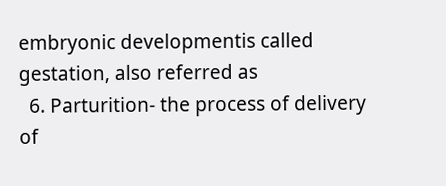embryonic developmentis called gestation, also referred as
  6. Parturition- the process of delivery of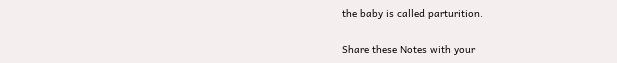the baby is called parturition.

Share these Notes with your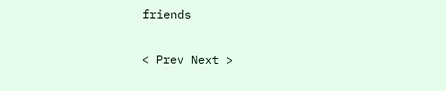friends

< Prev Next >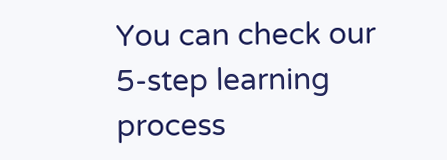You can check our 5-step learning process